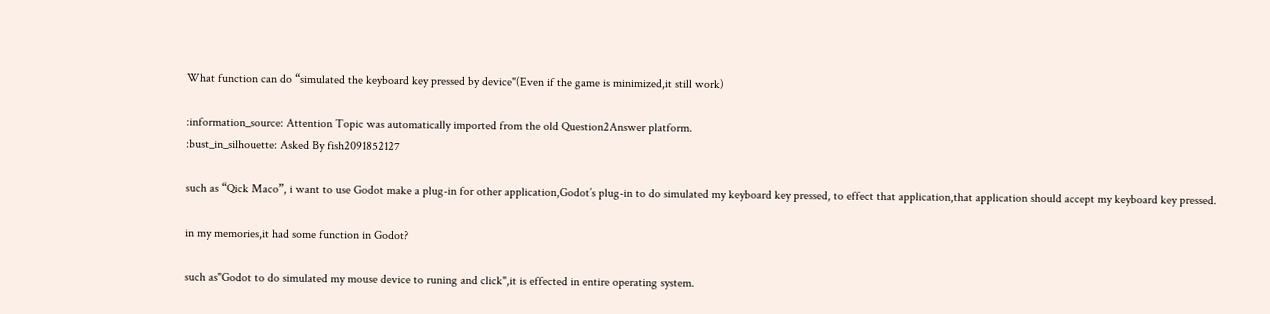What function can do “simulated the keyboard key pressed by device"(Even if the game is minimized,it still work)

:information_source: Attention Topic was automatically imported from the old Question2Answer platform.
:bust_in_silhouette: Asked By fish2091852127

such as “Qick Maco”, i want to use Godot make a plug-in for other application,Godot’s plug-in to do simulated my keyboard key pressed, to effect that application,that application should accept my keyboard key pressed.

in my memories,it had some function in Godot?

such as"Godot to do simulated my mouse device to runing and click",it is effected in entire operating system.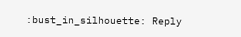:bust_in_silhouette: Reply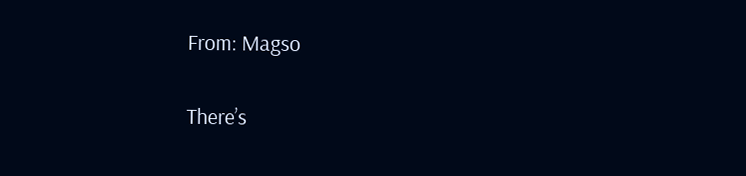From: Magso

There’s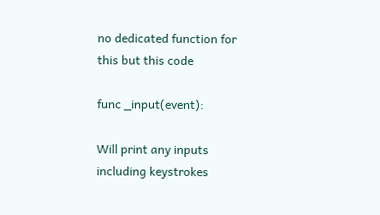no dedicated function for this but this code

func _input(event):

Will print any inputs including keystrokes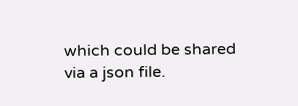which could be shared via a json file.